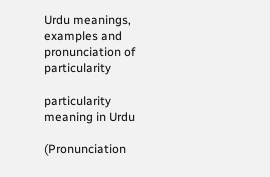Urdu meanings, examples and pronunciation of particularity

particularity meaning in Urdu

(Pronunciation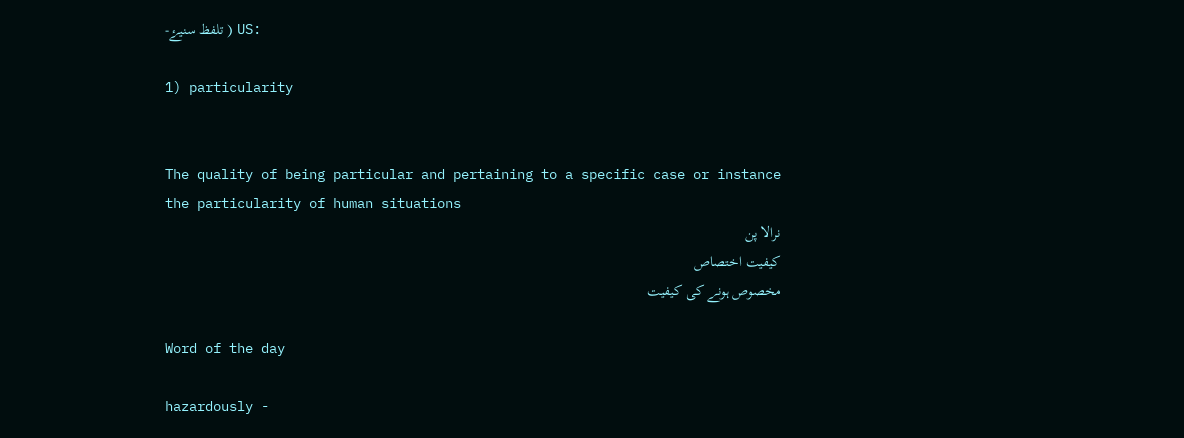-تلفظ سنیۓ ) US:

1) particularity


The quality of being particular and pertaining to a specific case or instance
the particularity of human situations
نرالا پن
کیفیت اختصاص
مخصوص ہونے کی کیفیت

Word of the day

hazardously -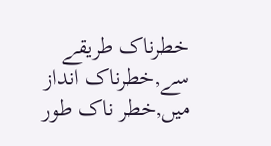خطرناک طریقے سے,خطرناک انداز میں,خطر ناک طور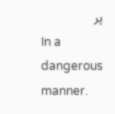پر
In a dangerous manner.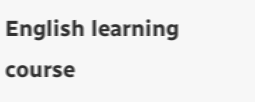English learning course